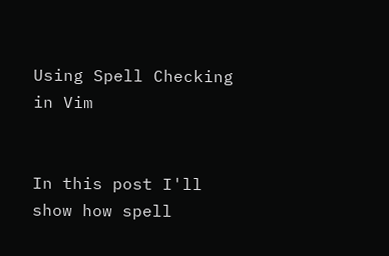Using Spell Checking in Vim


In this post I'll show how spell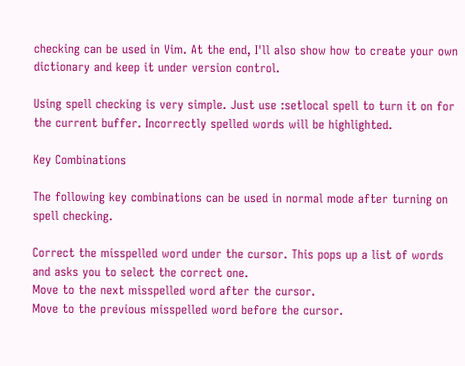checking can be used in Vim. At the end, I'll also show how to create your own dictionary and keep it under version control.

Using spell checking is very simple. Just use :setlocal spell to turn it on for the current buffer. Incorrectly spelled words will be highlighted.

Key Combinations

The following key combinations can be used in normal mode after turning on spell checking.

Correct the misspelled word under the cursor. This pops up a list of words and asks you to select the correct one.
Move to the next misspelled word after the cursor.
Move to the previous misspelled word before the cursor.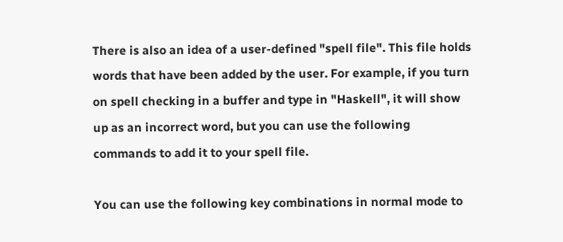There is also an idea of a user-defined "spell file". This file holds words that have been added by the user. For example, if you turn on spell checking in a buffer and type in "Haskell", it will show up as an incorrect word, but you can use the following commands to add it to your spell file.

You can use the following key combinations in normal mode to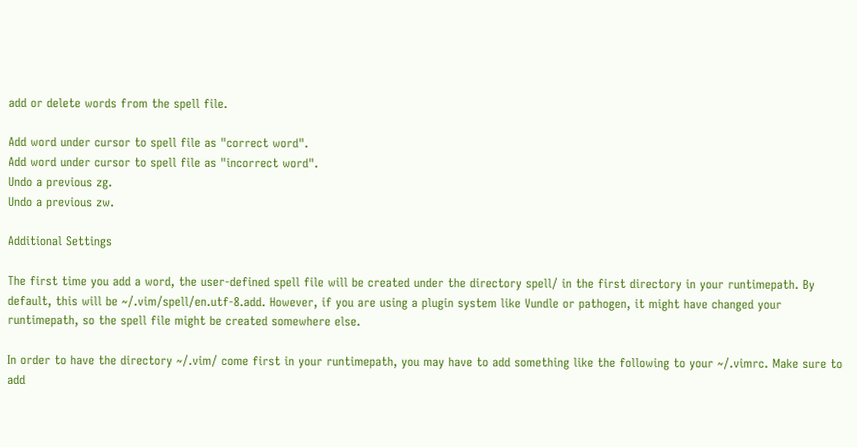add or delete words from the spell file.

Add word under cursor to spell file as "correct word".
Add word under cursor to spell file as "incorrect word".
Undo a previous zg.
Undo a previous zw.

Additional Settings

The first time you add a word, the user-defined spell file will be created under the directory spell/ in the first directory in your runtimepath. By default, this will be ~/.vim/spell/en.utf-8.add. However, if you are using a plugin system like Vundle or pathogen, it might have changed your runtimepath, so the spell file might be created somewhere else.

In order to have the directory ~/.vim/ come first in your runtimepath, you may have to add something like the following to your ~/.vimrc. Make sure to add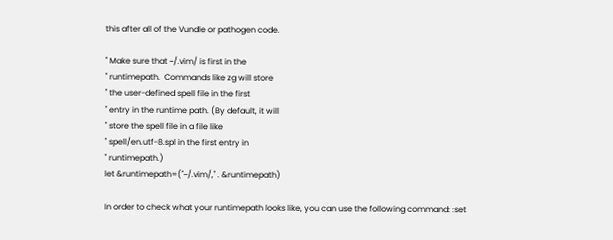this after all of the Vundle or pathogen code.

" Make sure that ~/.vim/ is first in the
" runtimepath.  Commands like zg will store
" the user-defined spell file in the first
" entry in the runtime path. (By default, it will
" store the spell file in a file like
" spell/en.utf-8.spl in the first entry in
" runtimepath.)
let &runtimepath=("~/.vim/," . &runtimepath)

In order to check what your runtimepath looks like, you can use the following command: :set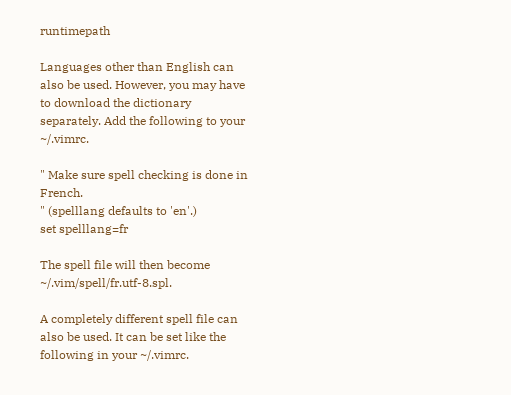runtimepath

Languages other than English can also be used. However, you may have to download the dictionary separately. Add the following to your ~/.vimrc.

" Make sure spell checking is done in French.
" (spelllang defaults to 'en'.)
set spelllang=fr

The spell file will then become ~/.vim/spell/fr.utf-8.spl.

A completely different spell file can also be used. It can be set like the following in your ~/.vimrc.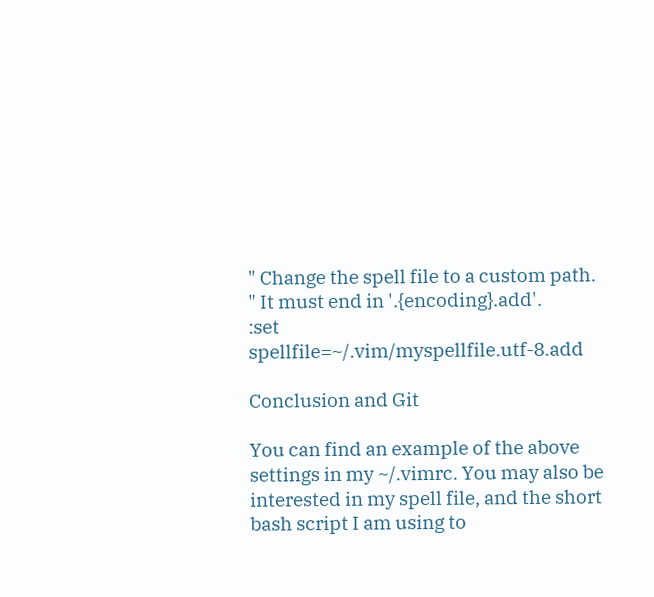" Change the spell file to a custom path.
" It must end in '.{encoding}.add'.
:set spellfile=~/.vim/myspellfile.utf-8.add

Conclusion and Git

You can find an example of the above settings in my ~/.vimrc. You may also be interested in my spell file, and the short bash script I am using to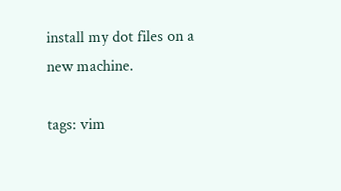install my dot files on a new machine.

tags: vim